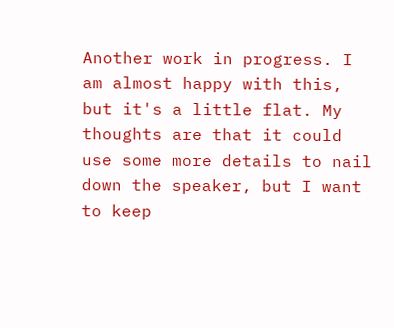Another work in progress. I am almost happy with this, but it's a little flat. My thoughts are that it could use some more details to nail down the speaker, but I want to keep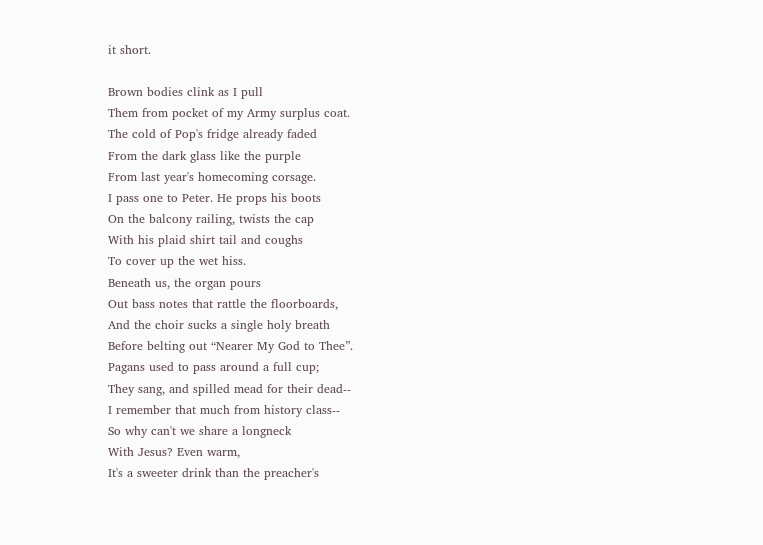it short.

Brown bodies clink as I pull
Them from pocket of my Army surplus coat.
The cold of Pop's fridge already faded
From the dark glass like the purple
From last year's homecoming corsage.
I pass one to Peter. He props his boots
On the balcony railing, twists the cap
With his plaid shirt tail and coughs
To cover up the wet hiss.
Beneath us, the organ pours
Out bass notes that rattle the floorboards,
And the choir sucks a single holy breath
Before belting out “Nearer My God to Thee”.
Pagans used to pass around a full cup;
They sang, and spilled mead for their dead--
I remember that much from history class--
So why can't we share a longneck
With Jesus? Even warm,
It's a sweeter drink than the preacher's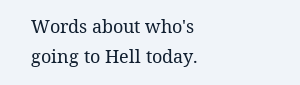Words about who's going to Hell today.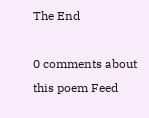The End

0 comments about this poem Feed